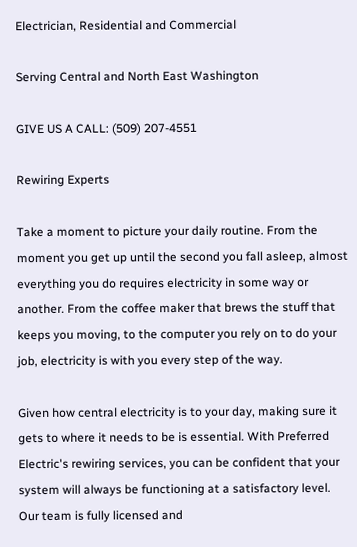Electrician, Residential and Commercial

Serving Central and North East Washington

GIVE US A CALL: (509) 207-4551

Rewiring Experts

Take a moment to picture your daily routine. From the moment you get up until the second you fall asleep, almost everything you do requires electricity in some way or another. From the coffee maker that brews the stuff that keeps you moving, to the computer you rely on to do your job, electricity is with you every step of the way.

Given how central electricity is to your day, making sure it gets to where it needs to be is essential. With Preferred Electric's rewiring services, you can be confident that your system will always be functioning at a satisfactory level. Our team is fully licensed and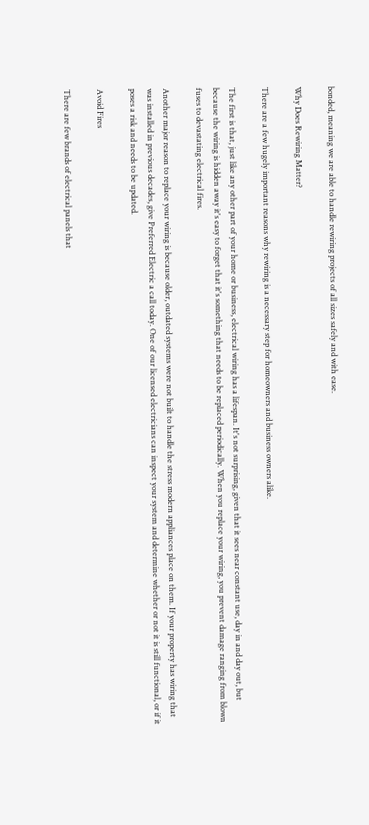bonded, meaning we are able to handle rewiring projects of all sizes safely and with ease.

Why Does Rewiring Matter?

There are a few hugely important reasons why rewiring is a necessary step for homeowners and business owners alike.

The first is that, just like any other part of your home or business, electrical wiring has a lifespan. It's not surprising, given that it sees near constant use, day in and day out, but because the wiring is hidden away it's easy to forget that it's something that needs to be replaced periodically. When you replace your wiring, you prevent damage ranging from blown fuses to devastating electrical fires.

Another major reason to replace your wiring is because older, outdated systems were not built to handle the stress modern appliances place on them. If your property has wiring that was installed in previous decades, give Preferred Electric a call today. One of our licensed electricians can inspect your system and determine whether or not it is still functional, or if it poses a risk and needs to be updated.

Avoid Fires

There are few brands of electrical panels that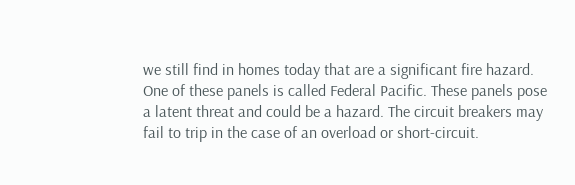we still find in homes today that are a significant fire hazard. One of these panels is called Federal Pacific. These panels pose a latent threat and could be a hazard. The circuit breakers may fail to trip in the case of an overload or short-circuit.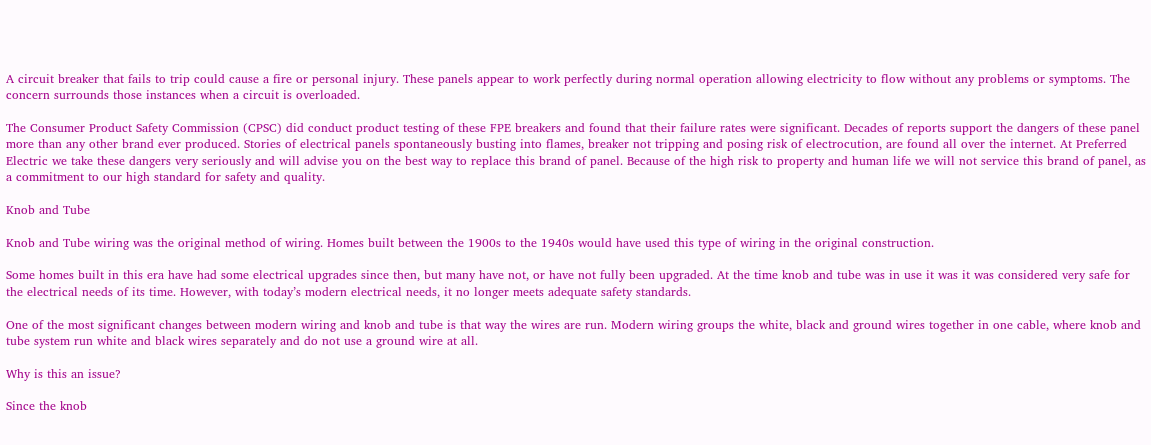A circuit breaker that fails to trip could cause a fire or personal injury. These panels appear to work perfectly during normal operation allowing electricity to flow without any problems or symptoms. The concern surrounds those instances when a circuit is overloaded.

The Consumer Product Safety Commission (CPSC) did conduct product testing of these FPE breakers and found that their failure rates were significant. Decades of reports support the dangers of these panel more than any other brand ever produced. Stories of electrical panels spontaneously busting into flames, breaker not tripping and posing risk of electrocution, are found all over the internet. At Preferred Electric we take these dangers very seriously and will advise you on the best way to replace this brand of panel. Because of the high risk to property and human life we will not service this brand of panel, as a commitment to our high standard for safety and quality.

Knob and Tube

Knob and Tube wiring was the original method of wiring. Homes built between the 1900s to the 1940s would have used this type of wiring in the original construction.

Some homes built in this era have had some electrical upgrades since then, but many have not, or have not fully been upgraded. At the time knob and tube was in use it was it was considered very safe for the electrical needs of its time. However, with today’s modern electrical needs, it no longer meets adequate safety standards.

One of the most significant changes between modern wiring and knob and tube is that way the wires are run. Modern wiring groups the white, black and ground wires together in one cable, where knob and tube system run white and black wires separately and do not use a ground wire at all.

Why is this an issue?

Since the knob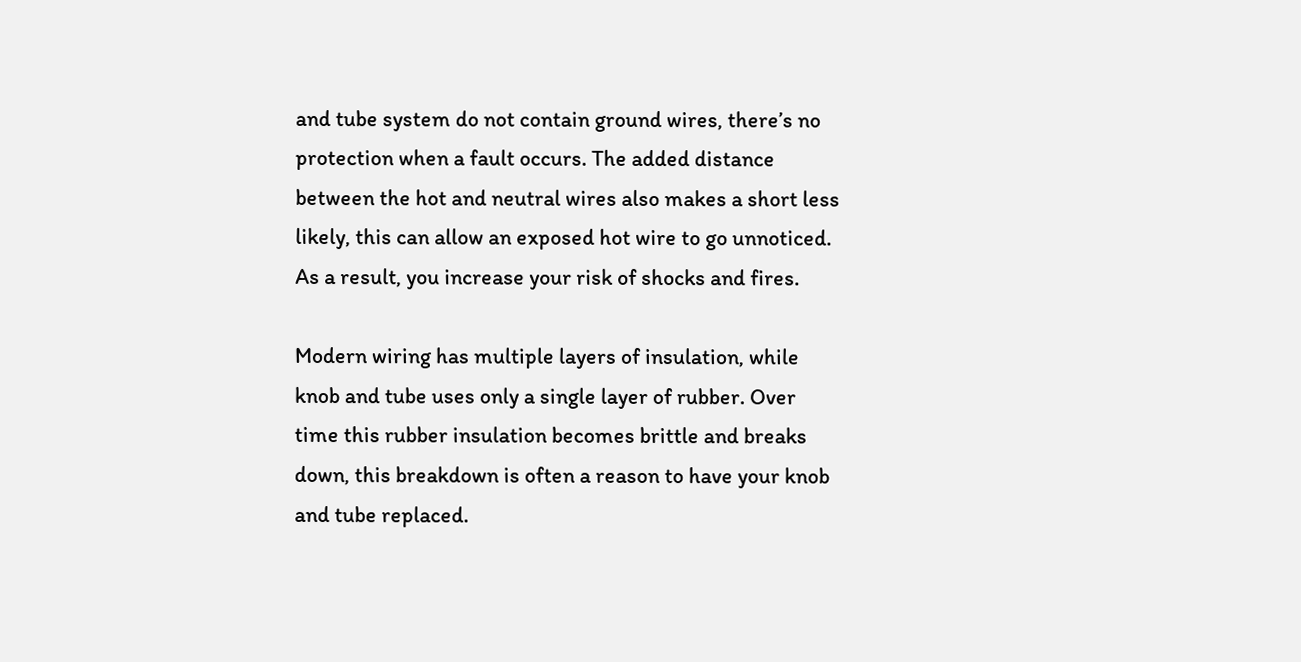and tube system do not contain ground wires, there’s no protection when a fault occurs. The added distance between the hot and neutral wires also makes a short less likely, this can allow an exposed hot wire to go unnoticed. As a result, you increase your risk of shocks and fires.

Modern wiring has multiple layers of insulation, while knob and tube uses only a single layer of rubber. Over time this rubber insulation becomes brittle and breaks down, this breakdown is often a reason to have your knob and tube replaced.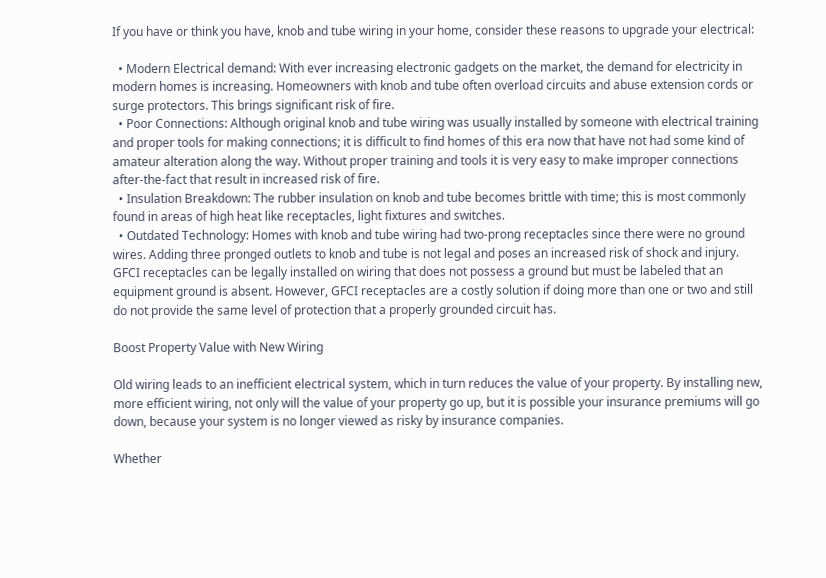If you have or think you have, knob and tube wiring in your home, consider these reasons to upgrade your electrical:

  • Modern Electrical demand: With ever increasing electronic gadgets on the market, the demand for electricity in modern homes is increasing. Homeowners with knob and tube often overload circuits and abuse extension cords or surge protectors. This brings significant risk of fire.
  • Poor Connections: Although original knob and tube wiring was usually installed by someone with electrical training and proper tools for making connections; it is difficult to find homes of this era now that have not had some kind of amateur alteration along the way. Without proper training and tools it is very easy to make improper connections after-the-fact that result in increased risk of fire.
  • Insulation Breakdown: The rubber insulation on knob and tube becomes brittle with time; this is most commonly found in areas of high heat like receptacles, light fixtures and switches.
  • Outdated Technology: Homes with knob and tube wiring had two-prong receptacles since there were no ground wires. Adding three pronged outlets to knob and tube is not legal and poses an increased risk of shock and injury. GFCI receptacles can be legally installed on wiring that does not possess a ground but must be labeled that an equipment ground is absent. However, GFCI receptacles are a costly solution if doing more than one or two and still do not provide the same level of protection that a properly grounded circuit has.

Boost Property Value with New Wiring

Old wiring leads to an inefficient electrical system, which in turn reduces the value of your property. By installing new, more efficient wiring, not only will the value of your property go up, but it is possible your insurance premiums will go down, because your system is no longer viewed as risky by insurance companies.

Whether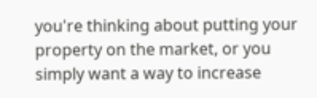you're thinking about putting your property on the market, or you simply want a way to increase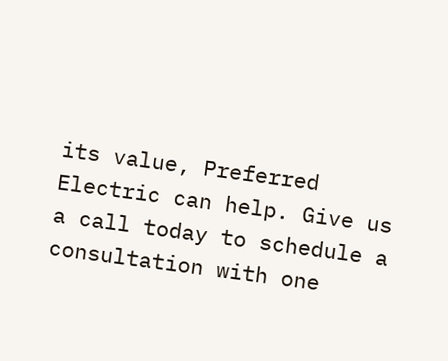its value, Preferred Electric can help. Give us a call today to schedule a consultation with one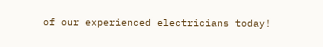of our experienced electricians today!